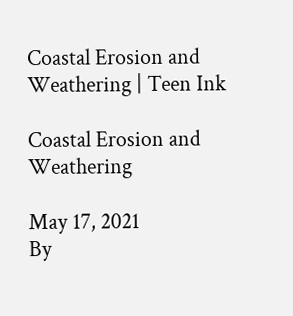Coastal Erosion and Weathering | Teen Ink

Coastal Erosion and Weathering

May 17, 2021
By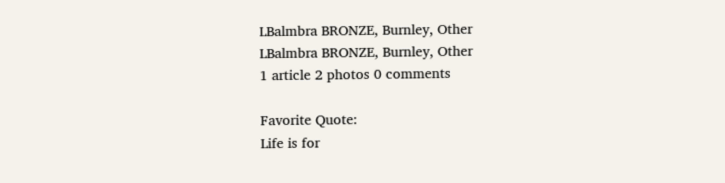LBalmbra BRONZE, Burnley, Other
LBalmbra BRONZE, Burnley, Other
1 article 2 photos 0 comments

Favorite Quote:
Life is for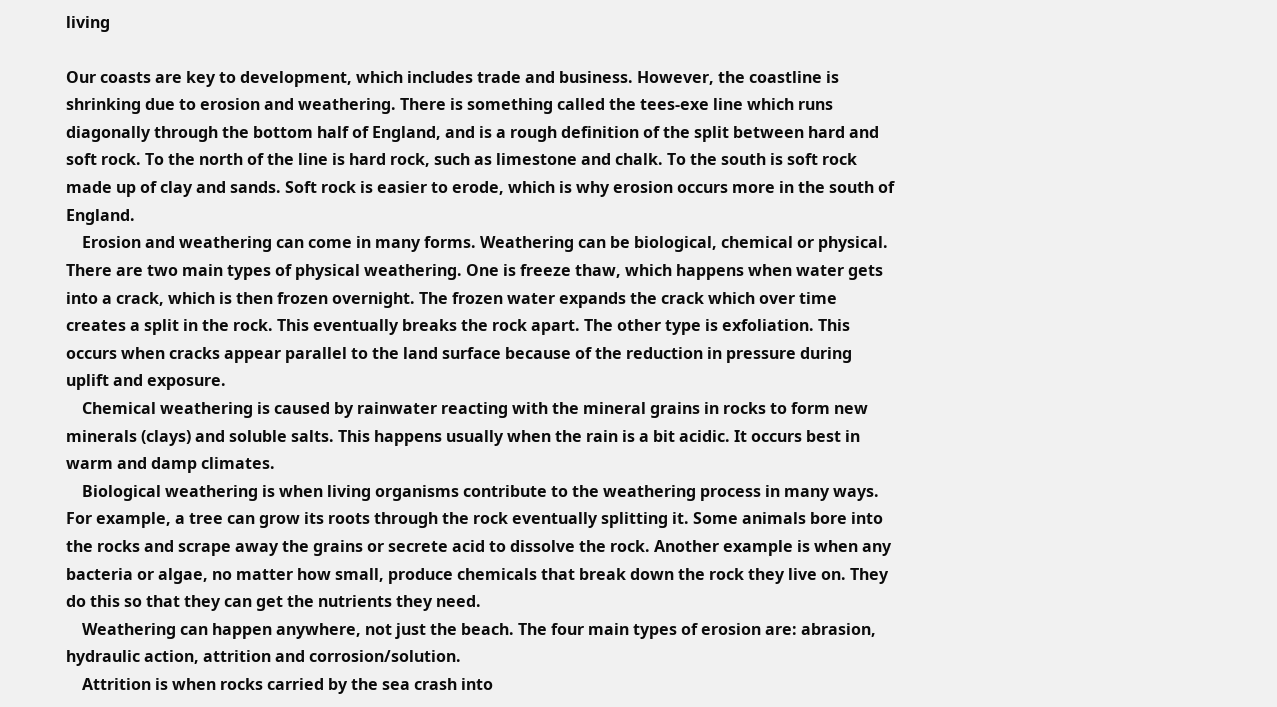living

Our coasts are key to development, which includes trade and business. However, the coastline is shrinking due to erosion and weathering. There is something called the tees-exe line which runs diagonally through the bottom half of England, and is a rough definition of the split between hard and soft rock. To the north of the line is hard rock, such as limestone and chalk. To the south is soft rock made up of clay and sands. Soft rock is easier to erode, which is why erosion occurs more in the south of England.
    Erosion and weathering can come in many forms. Weathering can be biological, chemical or physical.
There are two main types of physical weathering. One is freeze thaw, which happens when water gets into a crack, which is then frozen overnight. The frozen water expands the crack which over time creates a split in the rock. This eventually breaks the rock apart. The other type is exfoliation. This occurs when cracks appear parallel to the land surface because of the reduction in pressure during uplift and exposure.
    Chemical weathering is caused by rainwater reacting with the mineral grains in rocks to form new minerals (clays) and soluble salts. This happens usually when the rain is a bit acidic. It occurs best in warm and damp climates.
    Biological weathering is when living organisms contribute to the weathering process in many ways. For example, a tree can grow its roots through the rock eventually splitting it. Some animals bore into the rocks and scrape away the grains or secrete acid to dissolve the rock. Another example is when any bacteria or algae, no matter how small, produce chemicals that break down the rock they live on. They do this so that they can get the nutrients they need.
    Weathering can happen anywhere, not just the beach. The four main types of erosion are: abrasion, hydraulic action, attrition and corrosion/solution.
    Attrition is when rocks carried by the sea crash into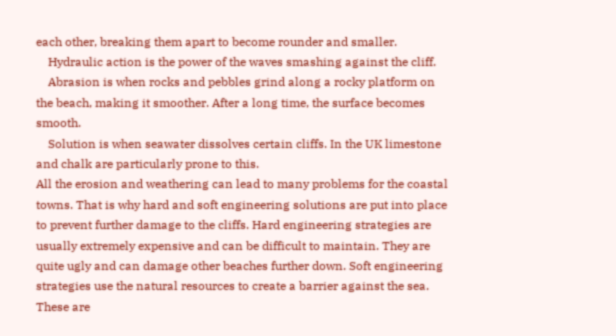each other, breaking them apart to become rounder and smaller.
    Hydraulic action is the power of the waves smashing against the cliff.
    Abrasion is when rocks and pebbles grind along a rocky platform on the beach, making it smoother. After a long time, the surface becomes smooth.
    Solution is when seawater dissolves certain cliffs. In the UK limestone and chalk are particularly prone to this.
All the erosion and weathering can lead to many problems for the coastal towns. That is why hard and soft engineering solutions are put into place to prevent further damage to the cliffs. Hard engineering strategies are usually extremely expensive and can be difficult to maintain. They are quite ugly and can damage other beaches further down. Soft engineering strategies use the natural resources to create a barrier against the sea. These are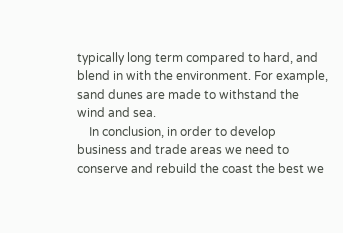typically long term compared to hard, and blend in with the environment. For example, sand dunes are made to withstand the wind and sea.
    In conclusion, in order to develop business and trade areas we need to conserve and rebuild the coast the best we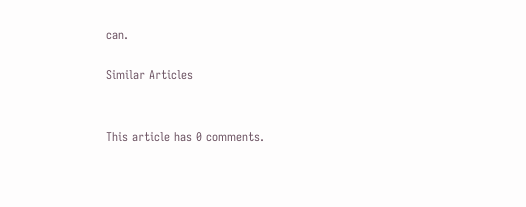can.

Similar Articles


This article has 0 comments.